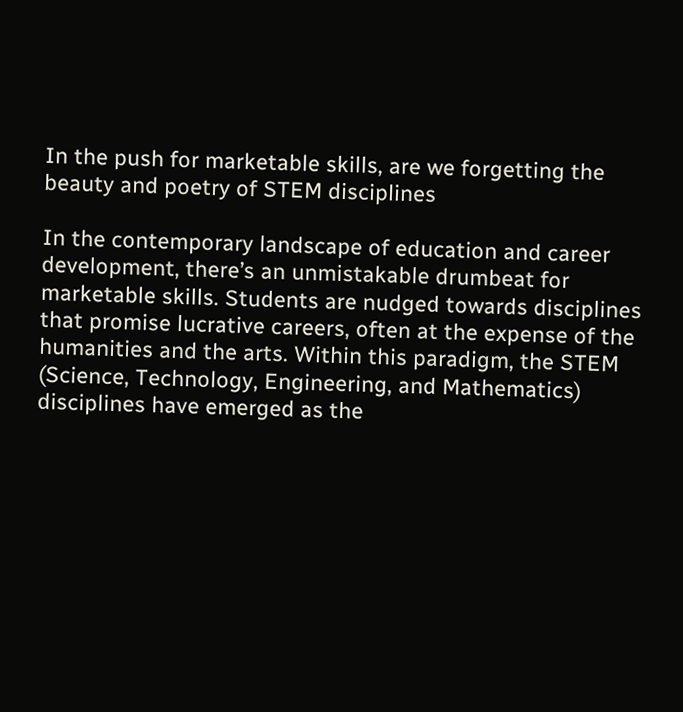In the push for marketable skills, are we forgetting the beauty and poetry of STEM disciplines

In the contemporary landscape of education and career development, there’s an unmistakable drumbeat for marketable skills. Students are nudged towards disciplines that promise lucrative careers, often at the expense of the humanities and the arts. Within this paradigm, the STEM (Science, Technology, Engineering, and Mathematics) disciplines have emerged as the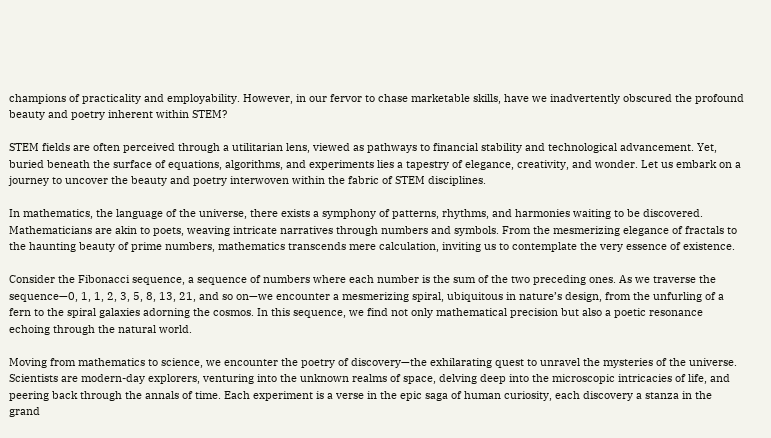champions of practicality and employability. However, in our fervor to chase marketable skills, have we inadvertently obscured the profound beauty and poetry inherent within STEM?

STEM fields are often perceived through a utilitarian lens, viewed as pathways to financial stability and technological advancement. Yet, buried beneath the surface of equations, algorithms, and experiments lies a tapestry of elegance, creativity, and wonder. Let us embark on a journey to uncover the beauty and poetry interwoven within the fabric of STEM disciplines.

In mathematics, the language of the universe, there exists a symphony of patterns, rhythms, and harmonies waiting to be discovered. Mathematicians are akin to poets, weaving intricate narratives through numbers and symbols. From the mesmerizing elegance of fractals to the haunting beauty of prime numbers, mathematics transcends mere calculation, inviting us to contemplate the very essence of existence.

Consider the Fibonacci sequence, a sequence of numbers where each number is the sum of the two preceding ones. As we traverse the sequence—0, 1, 1, 2, 3, 5, 8, 13, 21, and so on—we encounter a mesmerizing spiral, ubiquitous in nature’s design, from the unfurling of a fern to the spiral galaxies adorning the cosmos. In this sequence, we find not only mathematical precision but also a poetic resonance echoing through the natural world.

Moving from mathematics to science, we encounter the poetry of discovery—the exhilarating quest to unravel the mysteries of the universe. Scientists are modern-day explorers, venturing into the unknown realms of space, delving deep into the microscopic intricacies of life, and peering back through the annals of time. Each experiment is a verse in the epic saga of human curiosity, each discovery a stanza in the grand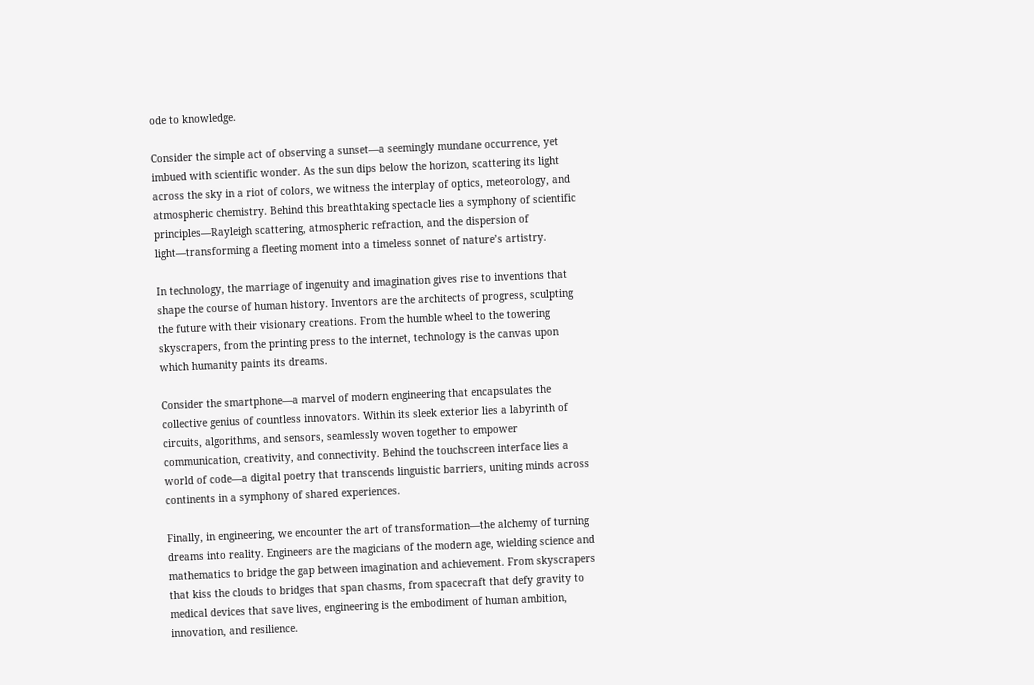ode to knowledge.

Consider the simple act of observing a sunset—a seemingly mundane occurrence, yet imbued with scientific wonder. As the sun dips below the horizon, scattering its light across the sky in a riot of colors, we witness the interplay of optics, meteorology, and atmospheric chemistry. Behind this breathtaking spectacle lies a symphony of scientific principles—Rayleigh scattering, atmospheric refraction, and the dispersion of light—transforming a fleeting moment into a timeless sonnet of nature’s artistry.

In technology, the marriage of ingenuity and imagination gives rise to inventions that shape the course of human history. Inventors are the architects of progress, sculpting the future with their visionary creations. From the humble wheel to the towering skyscrapers, from the printing press to the internet, technology is the canvas upon which humanity paints its dreams.

Consider the smartphone—a marvel of modern engineering that encapsulates the collective genius of countless innovators. Within its sleek exterior lies a labyrinth of circuits, algorithms, and sensors, seamlessly woven together to empower communication, creativity, and connectivity. Behind the touchscreen interface lies a world of code—a digital poetry that transcends linguistic barriers, uniting minds across continents in a symphony of shared experiences.

Finally, in engineering, we encounter the art of transformation—the alchemy of turning dreams into reality. Engineers are the magicians of the modern age, wielding science and mathematics to bridge the gap between imagination and achievement. From skyscrapers that kiss the clouds to bridges that span chasms, from spacecraft that defy gravity to medical devices that save lives, engineering is the embodiment of human ambition, innovation, and resilience.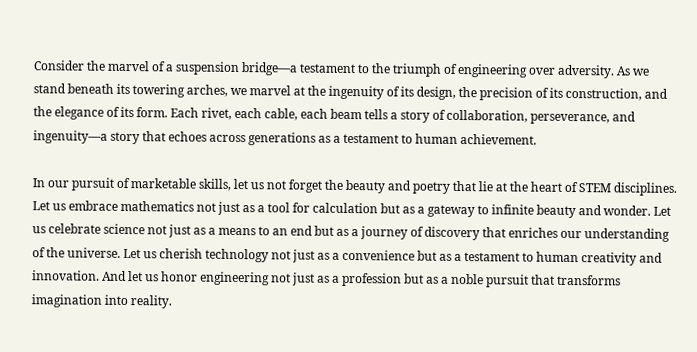Consider the marvel of a suspension bridge—a testament to the triumph of engineering over adversity. As we stand beneath its towering arches, we marvel at the ingenuity of its design, the precision of its construction, and the elegance of its form. Each rivet, each cable, each beam tells a story of collaboration, perseverance, and ingenuity—a story that echoes across generations as a testament to human achievement.

In our pursuit of marketable skills, let us not forget the beauty and poetry that lie at the heart of STEM disciplines. Let us embrace mathematics not just as a tool for calculation but as a gateway to infinite beauty and wonder. Let us celebrate science not just as a means to an end but as a journey of discovery that enriches our understanding of the universe. Let us cherish technology not just as a convenience but as a testament to human creativity and innovation. And let us honor engineering not just as a profession but as a noble pursuit that transforms imagination into reality.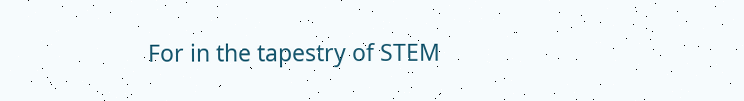For in the tapestry of STEM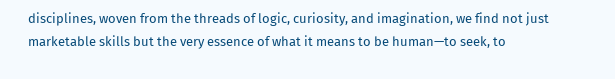disciplines, woven from the threads of logic, curiosity, and imagination, we find not just marketable skills but the very essence of what it means to be human—to seek, to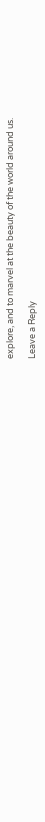explore, and to marvel at the beauty of the world around us.

Leave a Reply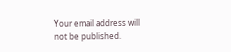Your email address will not be published.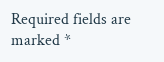Required fields are marked *